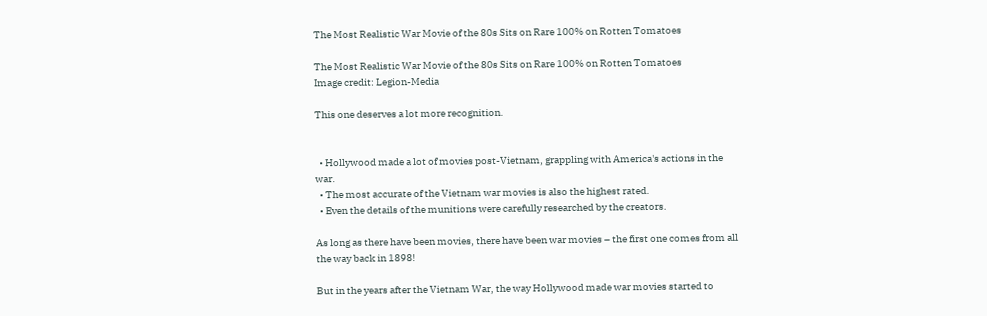The Most Realistic War Movie of the 80s Sits on Rare 100% on Rotten Tomatoes

The Most Realistic War Movie of the 80s Sits on Rare 100% on Rotten Tomatoes
Image credit: Legion-Media

This one deserves a lot more recognition.


  • Hollywood made a lot of movies post-Vietnam, grappling with America's actions in the war.
  • The most accurate of the Vietnam war movies is also the highest rated.
  • Even the details of the munitions were carefully researched by the creators.

As long as there have been movies, there have been war movies – the first one comes from all the way back in 1898!

But in the years after the Vietnam War, the way Hollywood made war movies started to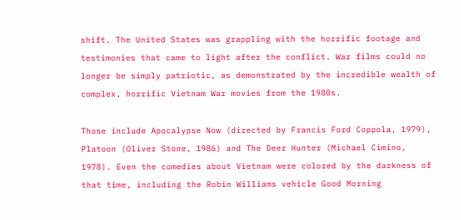shift. The United States was grappling with the horrific footage and testimonies that came to light after the conflict. War films could no longer be simply patriotic, as demonstrated by the incredible wealth of complex, horrific Vietnam War movies from the 1980s.

Those include Apocalypse Now (directed by Francis Ford Coppola, 1979), Platoon (Oliver Stone, 1986) and The Deer Hunter (Michael Cimino, 1978). Even the comedies about Vietnam were colored by the darkness of that time, including the Robin Williams vehicle Good Morning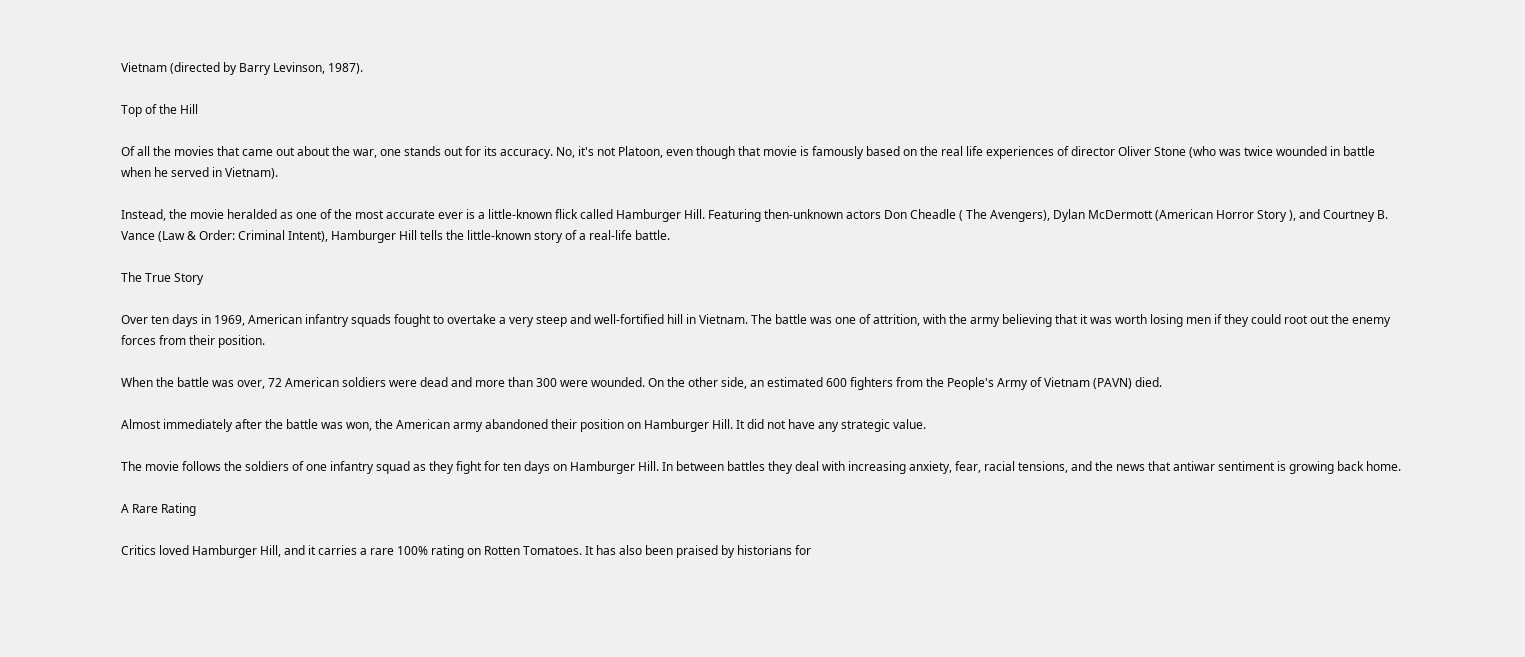Vietnam (directed by Barry Levinson, 1987).

Top of the Hill

Of all the movies that came out about the war, one stands out for its accuracy. No, it's not Platoon, even though that movie is famously based on the real life experiences of director Oliver Stone (who was twice wounded in battle when he served in Vietnam).

Instead, the movie heralded as one of the most accurate ever is a little-known flick called Hamburger Hill. Featuring then-unknown actors Don Cheadle ( The Avengers), Dylan McDermott (American Horror Story ), and Courtney B. Vance (Law & Order: Criminal Intent), Hamburger Hill tells the little-known story of a real-life battle.

The True Story

Over ten days in 1969, American infantry squads fought to overtake a very steep and well-fortified hill in Vietnam. The battle was one of attrition, with the army believing that it was worth losing men if they could root out the enemy forces from their position.

When the battle was over, 72 American soldiers were dead and more than 300 were wounded. On the other side, an estimated 600 fighters from the People's Army of Vietnam (PAVN) died.

Almost immediately after the battle was won, the American army abandoned their position on Hamburger Hill. It did not have any strategic value.

The movie follows the soldiers of one infantry squad as they fight for ten days on Hamburger Hill. In between battles they deal with increasing anxiety, fear, racial tensions, and the news that antiwar sentiment is growing back home.

A Rare Rating

Critics loved Hamburger Hill, and it carries a rare 100% rating on Rotten Tomatoes. It has also been praised by historians for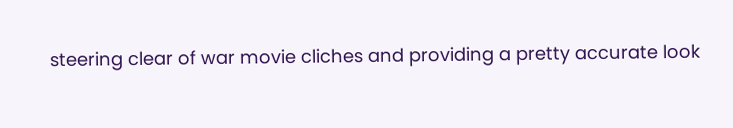steering clear of war movie cliches and providing a pretty accurate look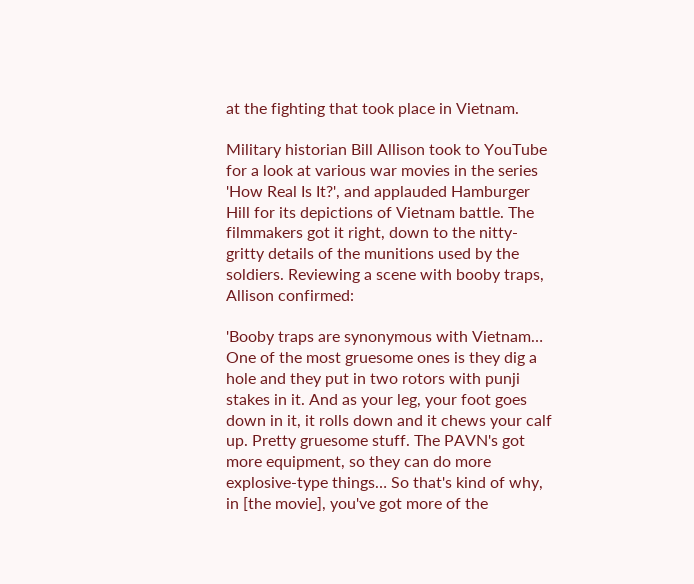at the fighting that took place in Vietnam.

Military historian Bill Allison took to YouTube for a look at various war movies in the series 'How Real Is It?', and applauded Hamburger Hill for its depictions of Vietnam battle. The filmmakers got it right, down to the nitty-gritty details of the munitions used by the soldiers. Reviewing a scene with booby traps, Allison confirmed:

'Booby traps are synonymous with Vietnam… One of the most gruesome ones is they dig a hole and they put in two rotors with punji stakes in it. And as your leg, your foot goes down in it, it rolls down and it chews your calf up. Pretty gruesome stuff. The PAVN's got more equipment, so they can do more explosive-type things… So that's kind of why, in [the movie], you've got more of the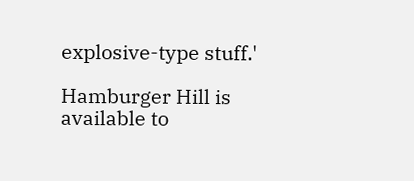explosive-type stuff.'

Hamburger Hill is available to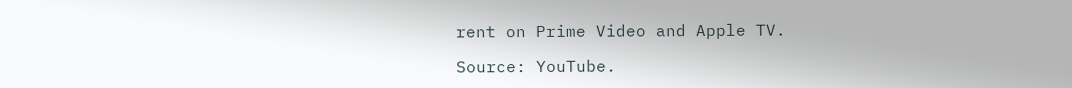rent on Prime Video and Apple TV.

Source: YouTube.